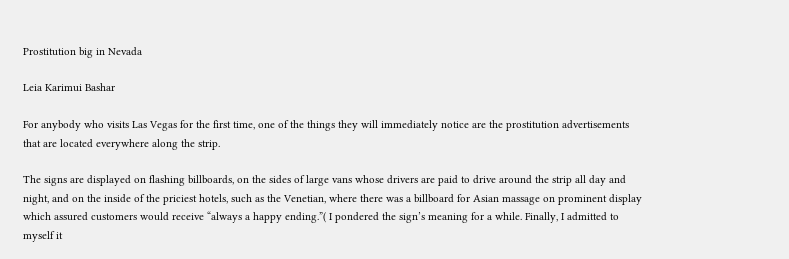Prostitution big in Nevada

Leia Karimui Bashar

For anybody who visits Las Vegas for the first time, one of the things they will immediately notice are the prostitution advertisements that are located everywhere along the strip.

The signs are displayed on flashing billboards, on the sides of large vans whose drivers are paid to drive around the strip all day and night, and on the inside of the priciest hotels, such as the Venetian, where there was a billboard for Asian massage on prominent display which assured customers would receive “always a happy ending.”( I pondered the sign’s meaning for a while. Finally, I admitted to myself it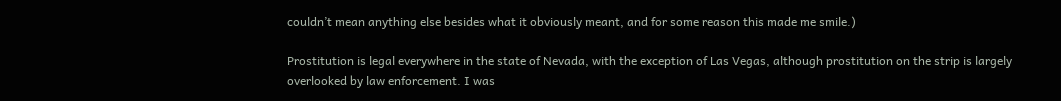couldn’t mean anything else besides what it obviously meant, and for some reason this made me smile.)

Prostitution is legal everywhere in the state of Nevada, with the exception of Las Vegas, although prostitution on the strip is largely overlooked by law enforcement. I was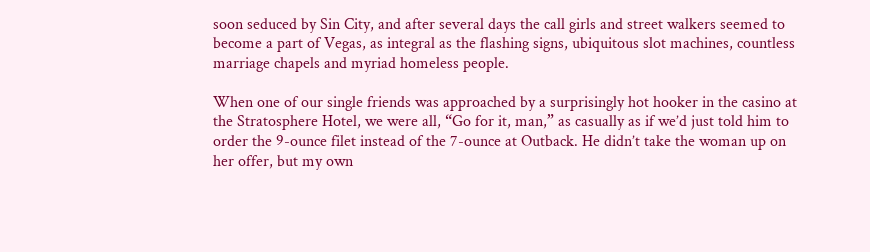soon seduced by Sin City, and after several days the call girls and street walkers seemed to become a part of Vegas, as integral as the flashing signs, ubiquitous slot machines, countless marriage chapels and myriad homeless people.

When one of our single friends was approached by a surprisingly hot hooker in the casino at the Stratosphere Hotel, we were all, “Go for it, man,” as casually as if we’d just told him to order the 9-ounce filet instead of the 7-ounce at Outback. He didn’t take the woman up on her offer, but my own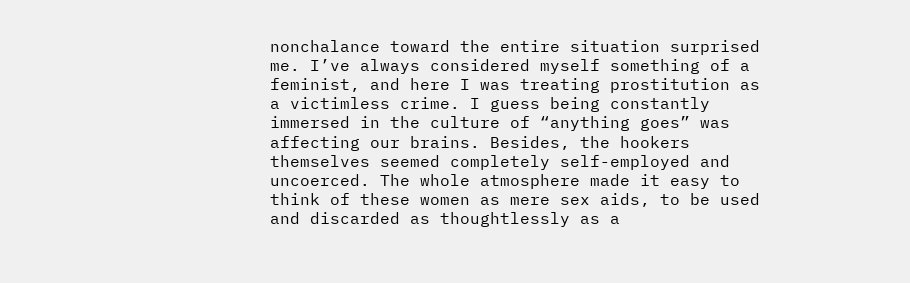nonchalance toward the entire situation surprised me. I’ve always considered myself something of a feminist, and here I was treating prostitution as a victimless crime. I guess being constantly immersed in the culture of “anything goes” was affecting our brains. Besides, the hookers themselves seemed completely self-employed and uncoerced. The whole atmosphere made it easy to think of these women as mere sex aids, to be used and discarded as thoughtlessly as a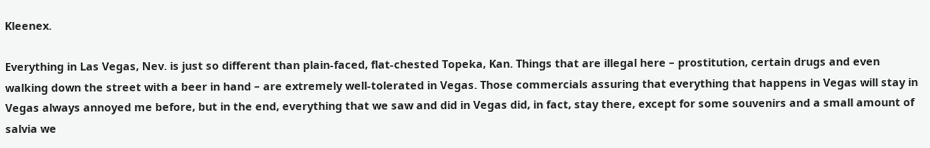Kleenex.

Everything in Las Vegas, Nev. is just so different than plain-faced, flat-chested Topeka, Kan. Things that are illegal here – prostitution, certain drugs and even walking down the street with a beer in hand – are extremely well-tolerated in Vegas. Those commercials assuring that everything that happens in Vegas will stay in Vegas always annoyed me before, but in the end, everything that we saw and did in Vegas did, in fact, stay there, except for some souvenirs and a small amount of salvia we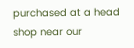purchased at a head shop near our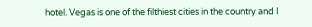hotel. Vegas is one of the filthiest cities in the country and I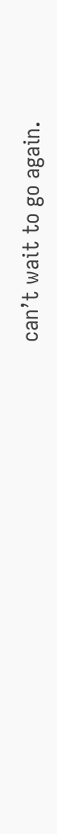can’t wait to go again.